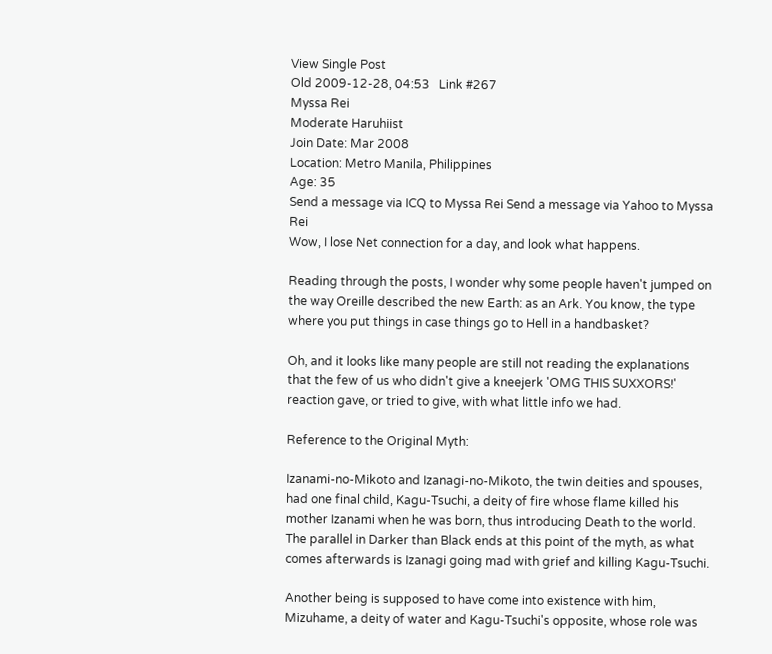View Single Post
Old 2009-12-28, 04:53   Link #267
Myssa Rei
Moderate Haruhiist
Join Date: Mar 2008
Location: Metro Manila, Philippines
Age: 35
Send a message via ICQ to Myssa Rei Send a message via Yahoo to Myssa Rei
Wow, I lose Net connection for a day, and look what happens.

Reading through the posts, I wonder why some people haven't jumped on the way Oreille described the new Earth: as an Ark. You know, the type where you put things in case things go to Hell in a handbasket?

Oh, and it looks like many people are still not reading the explanations that the few of us who didn't give a kneejerk 'OMG THIS SUXXORS!' reaction gave, or tried to give, with what little info we had.

Reference to the Original Myth:

Izanami-no-Mikoto and Izanagi-no-Mikoto, the twin deities and spouses, had one final child, Kagu-Tsuchi, a deity of fire whose flame killed his mother Izanami when he was born, thus introducing Death to the world. The parallel in Darker than Black ends at this point of the myth, as what comes afterwards is Izanagi going mad with grief and killing Kagu-Tsuchi.

Another being is supposed to have come into existence with him, Mizuhame, a deity of water and Kagu-Tsuchi's opposite, whose role was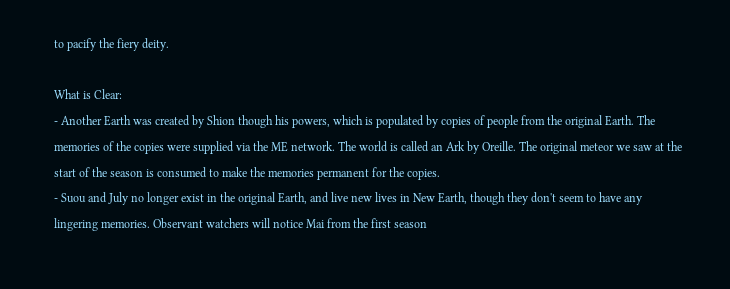to pacify the fiery deity.

What is Clear:
- Another Earth was created by Shion though his powers, which is populated by copies of people from the original Earth. The memories of the copies were supplied via the ME network. The world is called an Ark by Oreille. The original meteor we saw at the start of the season is consumed to make the memories permanent for the copies.
- Suou and July no longer exist in the original Earth, and live new lives in New Earth, though they don't seem to have any lingering memories. Observant watchers will notice Mai from the first season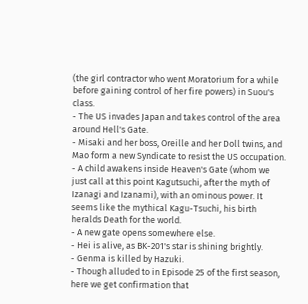(the girl contractor who went Moratorium for a while before gaining control of her fire powers) in Suou's class.
- The US invades Japan and takes control of the area around Hell's Gate.
- Misaki and her boss, Oreille and her Doll twins, and Mao form a new Syndicate to resist the US occupation.
- A child awakens inside Heaven's Gate (whom we just call at this point Kagutsuchi, after the myth of Izanagi and Izanami), with an ominous power. It seems like the mythical Kagu-Tsuchi, his birth heralds Death for the world.
- A new gate opens somewhere else.
- Hei is alive, as BK-201's star is shining brightly.
- Genma is killed by Hazuki.
- Though alluded to in Episode 25 of the first season, here we get confirmation that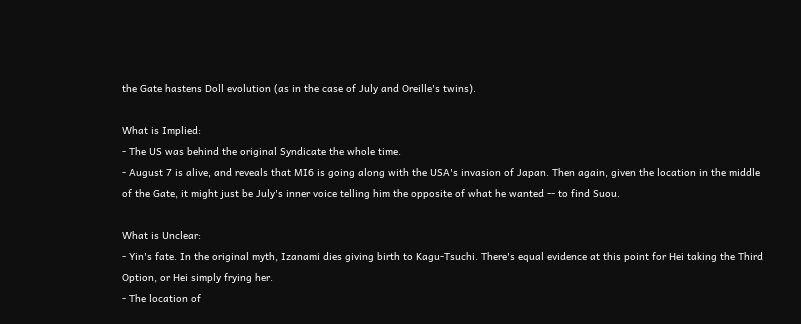the Gate hastens Doll evolution (as in the case of July and Oreille's twins).

What is Implied:
- The US was behind the original Syndicate the whole time.
- August 7 is alive, and reveals that MI6 is going along with the USA's invasion of Japan. Then again, given the location in the middle of the Gate, it might just be July's inner voice telling him the opposite of what he wanted -- to find Suou.

What is Unclear:
- Yin's fate. In the original myth, Izanami dies giving birth to Kagu-Tsuchi. There's equal evidence at this point for Hei taking the Third Option, or Hei simply frying her.
- The location of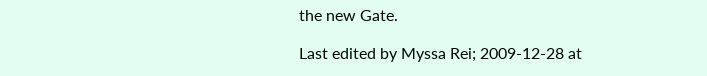the new Gate.

Last edited by Myssa Rei; 2009-12-28 at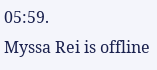05:59.
Myssa Rei is offline